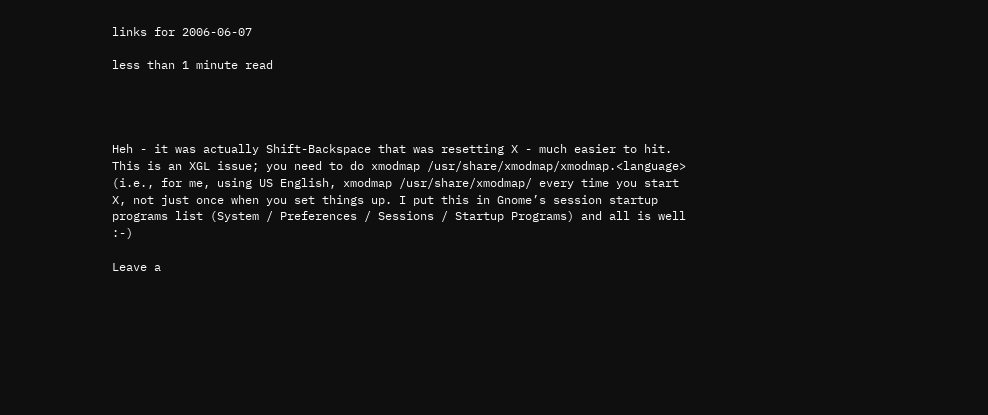links for 2006-06-07

less than 1 minute read




Heh - it was actually Shift-Backspace that was resetting X - much easier to hit. This is an XGL issue; you need to do xmodmap /usr/share/xmodmap/xmodmap.<language> (i.e., for me, using US English, xmodmap /usr/share/xmodmap/ every time you start X, not just once when you set things up. I put this in Gnome’s session startup programs list (System / Preferences / Sessions / Startup Programs) and all is well :-)

Leave a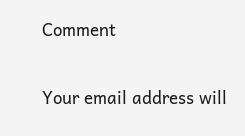Comment

Your email address will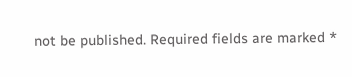not be published. Required fields are marked *